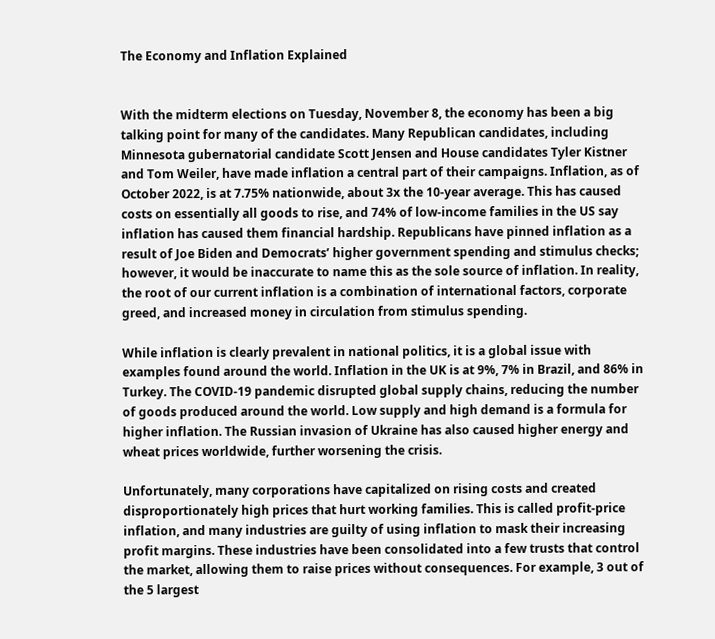The Economy and Inflation Explained


With the midterm elections on Tuesday, November 8, the economy has been a big talking point for many of the candidates. Many Republican candidates, including Minnesota gubernatorial candidate Scott Jensen and House candidates Tyler Kistner and Tom Weiler, have made inflation a central part of their campaigns. Inflation, as of October 2022, is at 7.75% nationwide, about 3x the 10-year average. This has caused costs on essentially all goods to rise, and 74% of low-income families in the US say inflation has caused them financial hardship. Republicans have pinned inflation as a result of Joe Biden and Democrats’ higher government spending and stimulus checks; however, it would be inaccurate to name this as the sole source of inflation. In reality, the root of our current inflation is a combination of international factors, corporate greed, and increased money in circulation from stimulus spending.

While inflation is clearly prevalent in national politics, it is a global issue with examples found around the world. Inflation in the UK is at 9%, 7% in Brazil, and 86% in Turkey. The COVID-19 pandemic disrupted global supply chains, reducing the number of goods produced around the world. Low supply and high demand is a formula for higher inflation. The Russian invasion of Ukraine has also caused higher energy and wheat prices worldwide, further worsening the crisis.

Unfortunately, many corporations have capitalized on rising costs and created disproportionately high prices that hurt working families. This is called profit-price inflation, and many industries are guilty of using inflation to mask their increasing profit margins. These industries have been consolidated into a few trusts that control the market, allowing them to raise prices without consequences. For example, 3 out of the 5 largest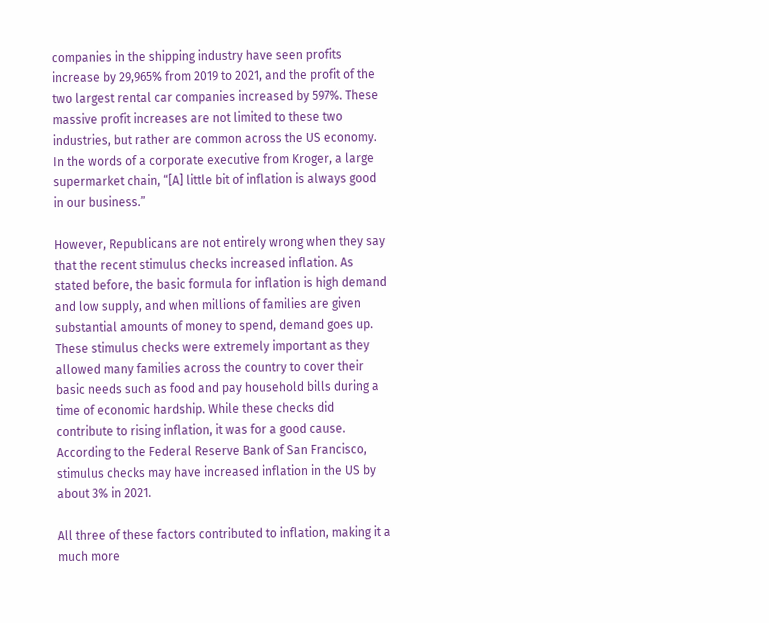companies in the shipping industry have seen profits increase by 29,965% from 2019 to 2021, and the profit of the two largest rental car companies increased by 597%. These massive profit increases are not limited to these two industries, but rather are common across the US economy. In the words of a corporate executive from Kroger, a large supermarket chain, “[A] little bit of inflation is always good in our business.”

However, Republicans are not entirely wrong when they say that the recent stimulus checks increased inflation. As stated before, the basic formula for inflation is high demand and low supply, and when millions of families are given substantial amounts of money to spend, demand goes up. These stimulus checks were extremely important as they allowed many families across the country to cover their basic needs such as food and pay household bills during a time of economic hardship. While these checks did contribute to rising inflation, it was for a good cause. According to the Federal Reserve Bank of San Francisco, stimulus checks may have increased inflation in the US by about 3% in 2021.

All three of these factors contributed to inflation, making it a much more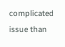complicated issue than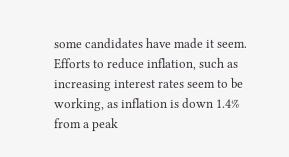some candidates have made it seem. Efforts to reduce inflation, such as increasing interest rates seem to be working, as inflation is down 1.4% from a peak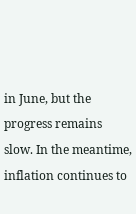in June, but the progress remains slow. In the meantime, inflation continues to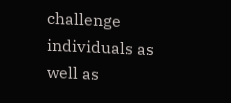challenge individuals as well as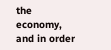the economy, and in order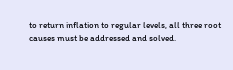to return inflation to regular levels, all three root causes must be addressed and solved.